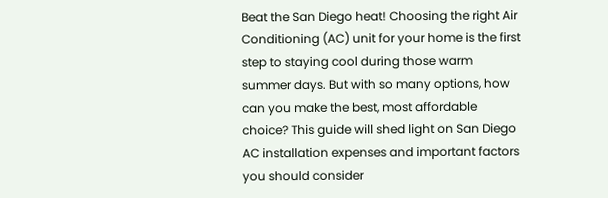Beat the San Diego heat! Choosing the right Air Conditioning (AC) unit for your home is the first step to staying cool during those warm summer days. But with so many options, how can you make the best, most affordable choice? This guide will shed light on San Diego AC installation expenses and important factors you should consider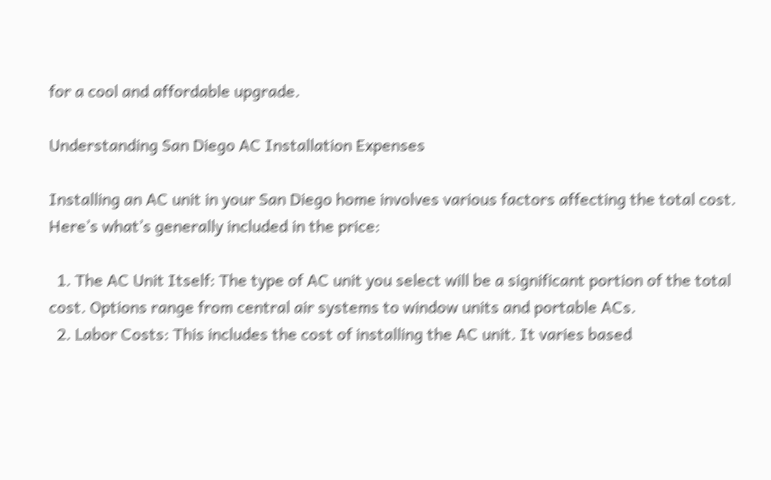for a cool and affordable upgrade.

Understanding San Diego AC Installation Expenses

Installing an AC unit in your San Diego home involves various factors affecting the total cost. Here’s what’s generally included in the price:

  1. The AC Unit Itself: The type of AC unit you select will be a significant portion of the total cost. Options range from central air systems to window units and portable ACs.
  2. Labor Costs: This includes the cost of installing the AC unit. It varies based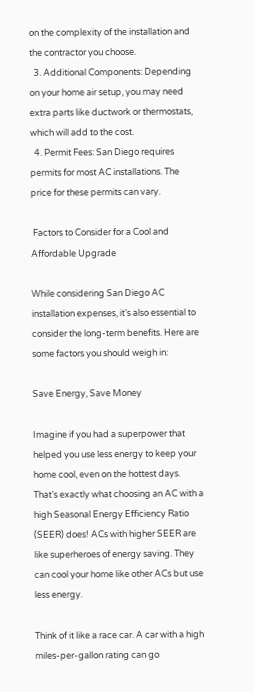on the complexity of the installation and the contractor you choose.
  3. Additional Components: Depending on your home air setup, you may need extra parts like ductwork or thermostats, which will add to the cost.
  4. Permit Fees: San Diego requires permits for most AC installations. The price for these permits can vary.

 Factors to Consider for a Cool and Affordable Upgrade

While considering San Diego AC installation expenses, it’s also essential to consider the long-term benefits. Here are some factors you should weigh in:

Save Energy, Save Money

Imagine if you had a superpower that helped you use less energy to keep your home cool, even on the hottest days. That’s exactly what choosing an AC with a high Seasonal Energy Efficiency Ratio (SEER) does! ACs with higher SEER are like superheroes of energy saving. They can cool your home like other ACs but use less energy.

Think of it like a race car. A car with a high miles-per-gallon rating can go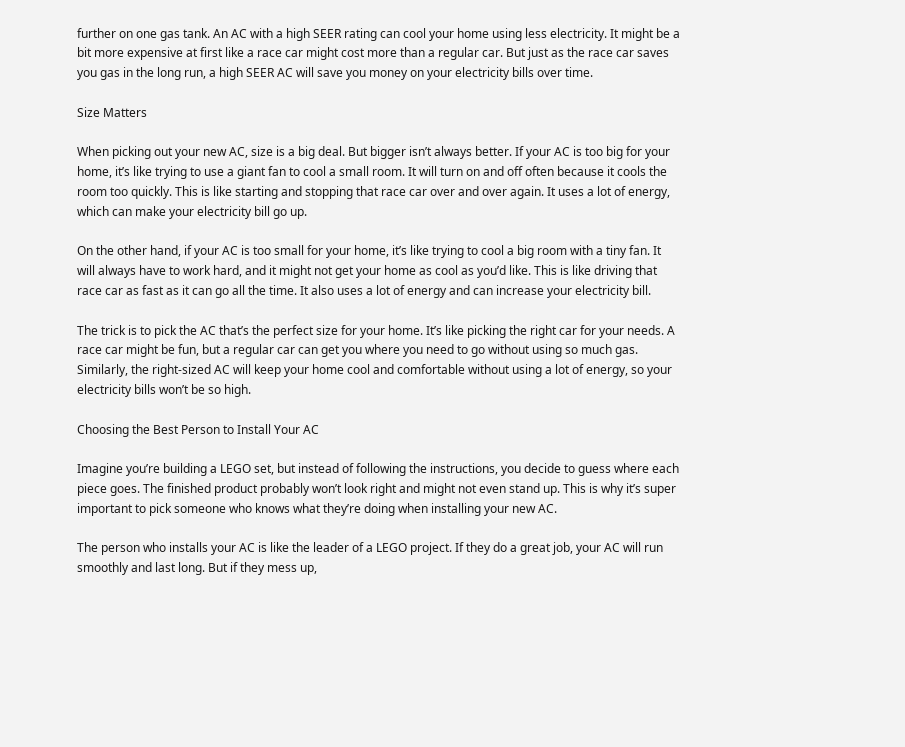further on one gas tank. An AC with a high SEER rating can cool your home using less electricity. It might be a bit more expensive at first like a race car might cost more than a regular car. But just as the race car saves you gas in the long run, a high SEER AC will save you money on your electricity bills over time.

Size Matters

When picking out your new AC, size is a big deal. But bigger isn’t always better. If your AC is too big for your home, it’s like trying to use a giant fan to cool a small room. It will turn on and off often because it cools the room too quickly. This is like starting and stopping that race car over and over again. It uses a lot of energy, which can make your electricity bill go up.

On the other hand, if your AC is too small for your home, it’s like trying to cool a big room with a tiny fan. It will always have to work hard, and it might not get your home as cool as you’d like. This is like driving that race car as fast as it can go all the time. It also uses a lot of energy and can increase your electricity bill.

The trick is to pick the AC that’s the perfect size for your home. It’s like picking the right car for your needs. A race car might be fun, but a regular car can get you where you need to go without using so much gas. Similarly, the right-sized AC will keep your home cool and comfortable without using a lot of energy, so your electricity bills won’t be so high.

Choosing the Best Person to Install Your AC

Imagine you’re building a LEGO set, but instead of following the instructions, you decide to guess where each piece goes. The finished product probably won’t look right and might not even stand up. This is why it’s super important to pick someone who knows what they’re doing when installing your new AC.

The person who installs your AC is like the leader of a LEGO project. If they do a great job, your AC will run smoothly and last long. But if they mess up,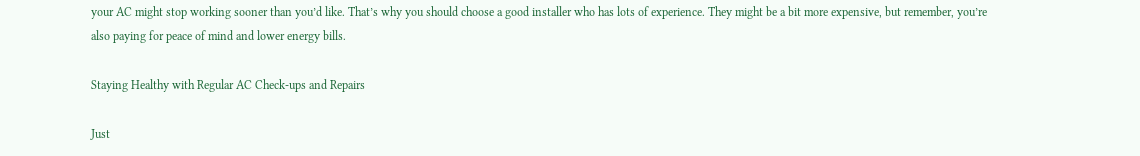your AC might stop working sooner than you’d like. That’s why you should choose a good installer who has lots of experience. They might be a bit more expensive, but remember, you’re also paying for peace of mind and lower energy bills.

Staying Healthy with Regular AC Check-ups and Repairs

Just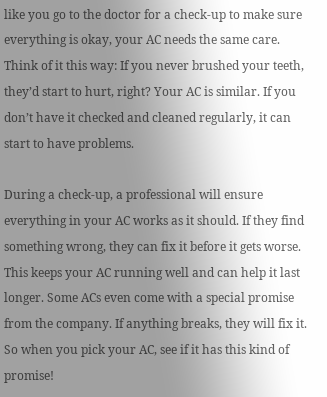like you go to the doctor for a check-up to make sure everything is okay, your AC needs the same care. Think of it this way: If you never brushed your teeth, they’d start to hurt, right? Your AC is similar. If you don’t have it checked and cleaned regularly, it can start to have problems.

During a check-up, a professional will ensure everything in your AC works as it should. If they find something wrong, they can fix it before it gets worse. This keeps your AC running well and can help it last longer. Some ACs even come with a special promise from the company. If anything breaks, they will fix it. So when you pick your AC, see if it has this kind of promise!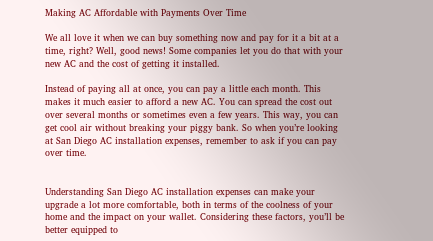Making AC Affordable with Payments Over Time

We all love it when we can buy something now and pay for it a bit at a time, right? Well, good news! Some companies let you do that with your new AC and the cost of getting it installed.

Instead of paying all at once, you can pay a little each month. This makes it much easier to afford a new AC. You can spread the cost out over several months or sometimes even a few years. This way, you can get cool air without breaking your piggy bank. So when you’re looking at San Diego AC installation expenses, remember to ask if you can pay over time.


Understanding San Diego AC installation expenses can make your upgrade a lot more comfortable, both in terms of the coolness of your home and the impact on your wallet. Considering these factors, you’ll be better equipped to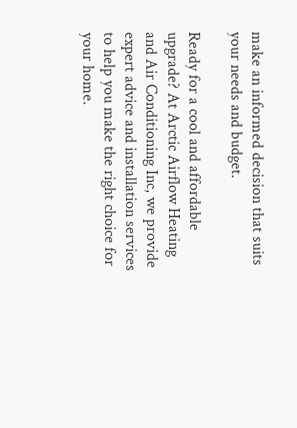make an informed decision that suits your needs and budget.

Ready for a cool and affordable upgrade? At Arctic Airflow Heating and Air Conditioning Inc, we provide expert advice and installation services to help you make the right choice for your home.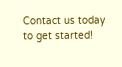Contact us today to get started!